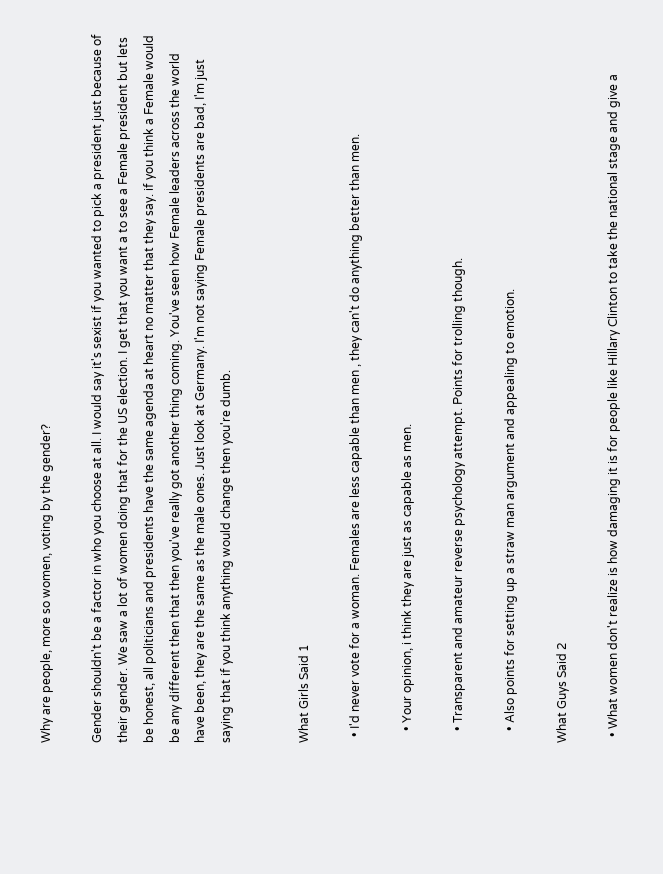Why are people, more so women, voting by the gender?

Gender shouldn't be a factor in who you choose at all. I would say it's sexist if you wanted to pick a president just because of their gender. We saw a lot of women doing that for the US election. I get that you want a to see a Female president but lets be honest, all politicians and presidents have the same agenda at heart no matter that they say. if you think a Female would be any different then that then you've really got another thing coming. You've seen how Female leaders across the world have been, they are the same as the male ones. Just look at Germany. I'm not saying Female presidents are bad, I'm just saying that if you think anything would change then you're dumb.


What Girls Said 1

  • I'd never vote for a woman. Females are less capable than men , they can't do anything better than men.

    • Your opinion, i think they are just as capable as men.

    • Transparent and amateur reverse psychology attempt. Points for trolling though.

    • Also points for setting up a straw man argument and appealing to emotion.

What Guys Said 2

  • What women don't realize is how damaging it is for people like Hillary Clinton to take the national stage and give a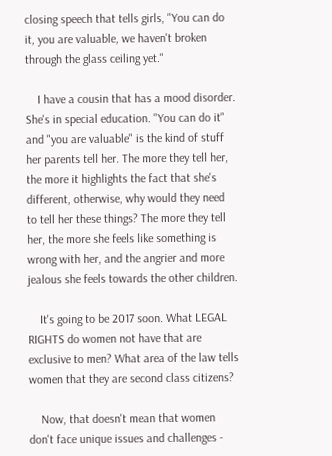closing speech that tells girls, "You can do it, you are valuable, we haven't broken through the glass ceiling yet."

    I have a cousin that has a mood disorder. She's in special education. "You can do it" and "you are valuable" is the kind of stuff her parents tell her. The more they tell her, the more it highlights the fact that she's different, otherwise, why would they need to tell her these things? The more they tell her, the more she feels like something is wrong with her, and the angrier and more jealous she feels towards the other children.

    It's going to be 2017 soon. What LEGAL RIGHTS do women not have that are exclusive to men? What area of the law tells women that they are second class citizens?

    Now, that doesn't mean that women don't face unique issues and challenges -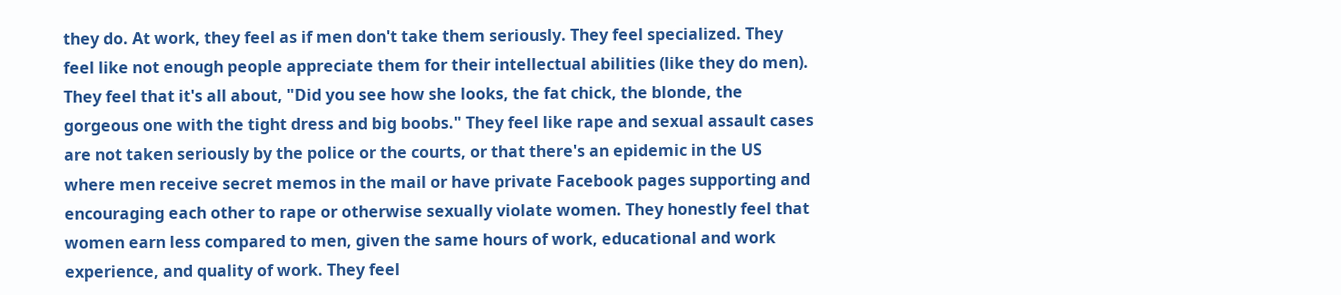they do. At work, they feel as if men don't take them seriously. They feel specialized. They feel like not enough people appreciate them for their intellectual abilities (like they do men). They feel that it's all about, "Did you see how she looks, the fat chick, the blonde, the gorgeous one with the tight dress and big boobs." They feel like rape and sexual assault cases are not taken seriously by the police or the courts, or that there's an epidemic in the US where men receive secret memos in the mail or have private Facebook pages supporting and encouraging each other to rape or otherwise sexually violate women. They honestly feel that women earn less compared to men, given the same hours of work, educational and work experience, and quality of work. They feel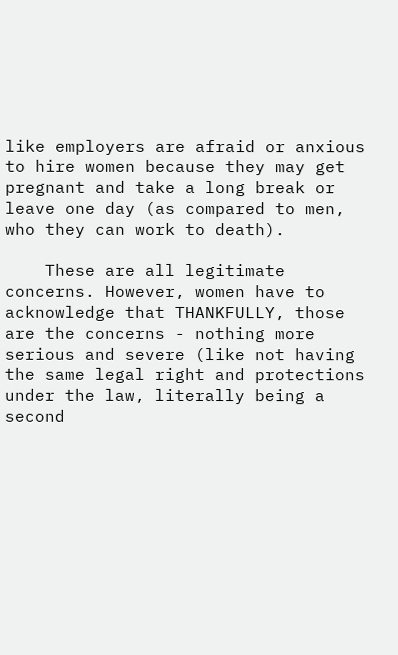like employers are afraid or anxious to hire women because they may get pregnant and take a long break or leave one day (as compared to men, who they can work to death).

    These are all legitimate concerns. However, women have to acknowledge that THANKFULLY, those are the concerns - nothing more serious and severe (like not having the same legal right and protections under the law, literally being a second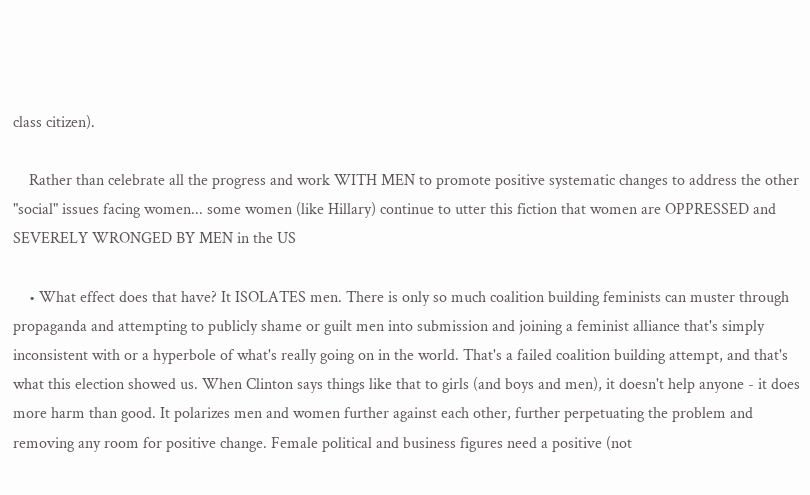class citizen).

    Rather than celebrate all the progress and work WITH MEN to promote positive systematic changes to address the other "social" issues facing women... some women (like Hillary) continue to utter this fiction that women are OPPRESSED and SEVERELY WRONGED BY MEN in the US

    • What effect does that have? It ISOLATES men. There is only so much coalition building feminists can muster through propaganda and attempting to publicly shame or guilt men into submission and joining a feminist alliance that's simply inconsistent with or a hyperbole of what's really going on in the world. That's a failed coalition building attempt, and that's what this election showed us. When Clinton says things like that to girls (and boys and men), it doesn't help anyone - it does more harm than good. It polarizes men and women further against each other, further perpetuating the problem and removing any room for positive change. Female political and business figures need a positive (not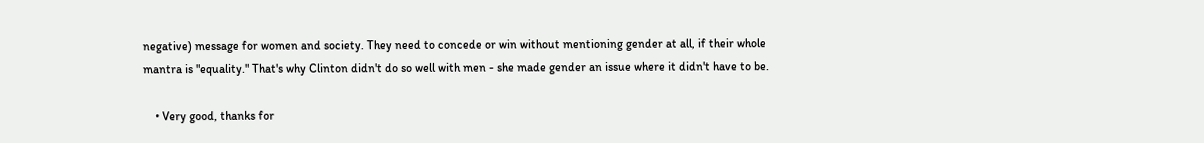negative) message for women and society. They need to concede or win without mentioning gender at all, if their whole mantra is "equality." That's why Clinton didn't do so well with men - she made gender an issue where it didn't have to be.

    • Very good, thanks for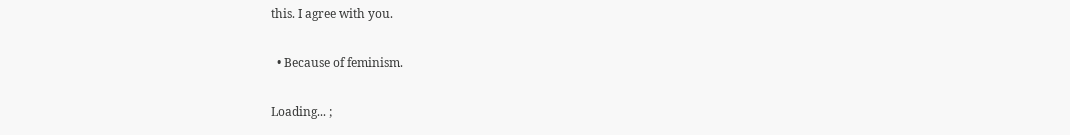this. I agree with you.

  • Because of feminism.

Loading... ;